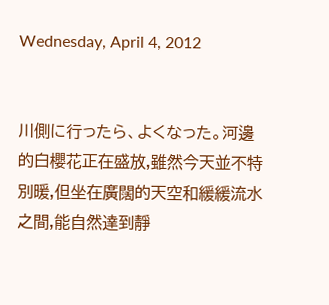Wednesday, April 4, 2012


川側に行ったら、よくなった。河邊的白櫻花正在盛放,雖然今天並不特別暖,但坐在廣闊的天空和緩緩流水之間,能自然達到靜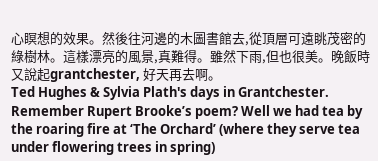心瞑想的效果。然後往河邊的木圖書館去,從頂層可遠眺茂密的綠樹林。這樣漂亮的風景,真難得。雖然下雨,但也很美。晚飯時又說起grantchester, 好天再去啊。
Ted Hughes & Sylvia Plath's days in Grantchester.
Remember Rupert Brooke’s poem? Well we had tea by the roaring fire at ‘The Orchard’ (where they serve tea under flowering trees in spring)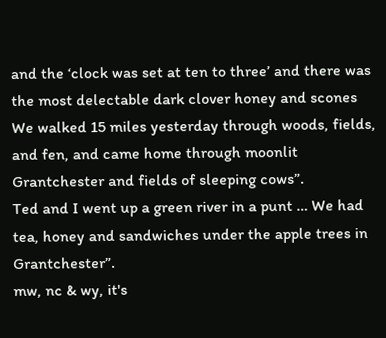and the ‘clock was set at ten to three’ and there was the most delectable dark clover honey and scones
We walked 15 miles yesterday through woods, fields, and fen, and came home through moonlit Grantchester and fields of sleeping cows”.
Ted and I went up a green river in a punt … We had tea, honey and sandwiches under the apple trees in Grantchester”.
mw, nc & wy, it's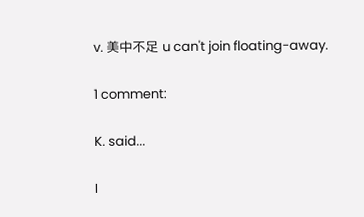v. 美中不足 u can't join floating-away.

1 comment:

K. said...

I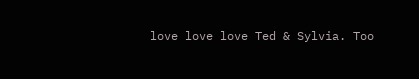love love love Ted & Sylvia. Too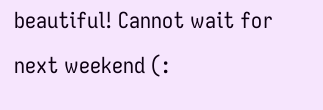beautiful! Cannot wait for next weekend (: